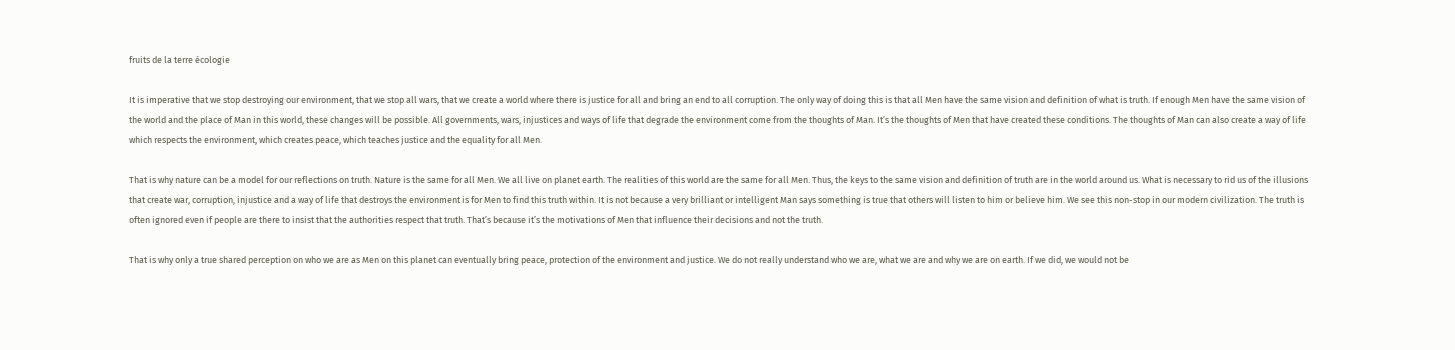fruits de la terre écologie

It is imperative that we stop destroying our environment, that we stop all wars, that we create a world where there is justice for all and bring an end to all corruption. The only way of doing this is that all Men have the same vision and definition of what is truth. If enough Men have the same vision of the world and the place of Man in this world, these changes will be possible. All governments, wars, injustices and ways of life that degrade the environment come from the thoughts of Man. It’s the thoughts of Men that have created these conditions. The thoughts of Man can also create a way of life which respects the environment, which creates peace, which teaches justice and the equality for all Men.

That is why nature can be a model for our reflections on truth. Nature is the same for all Men. We all live on planet earth. The realities of this world are the same for all Men. Thus, the keys to the same vision and definition of truth are in the world around us. What is necessary to rid us of the illusions that create war, corruption, injustice and a way of life that destroys the environment is for Men to find this truth within. It is not because a very brilliant or intelligent Man says something is true that others will listen to him or believe him. We see this non-stop in our modern civilization. The truth is often ignored even if people are there to insist that the authorities respect that truth. That’s because it’s the motivations of Men that influence their decisions and not the truth.

That is why only a true shared perception on who we are as Men on this planet can eventually bring peace, protection of the environment and justice. We do not really understand who we are, what we are and why we are on earth. If we did, we would not be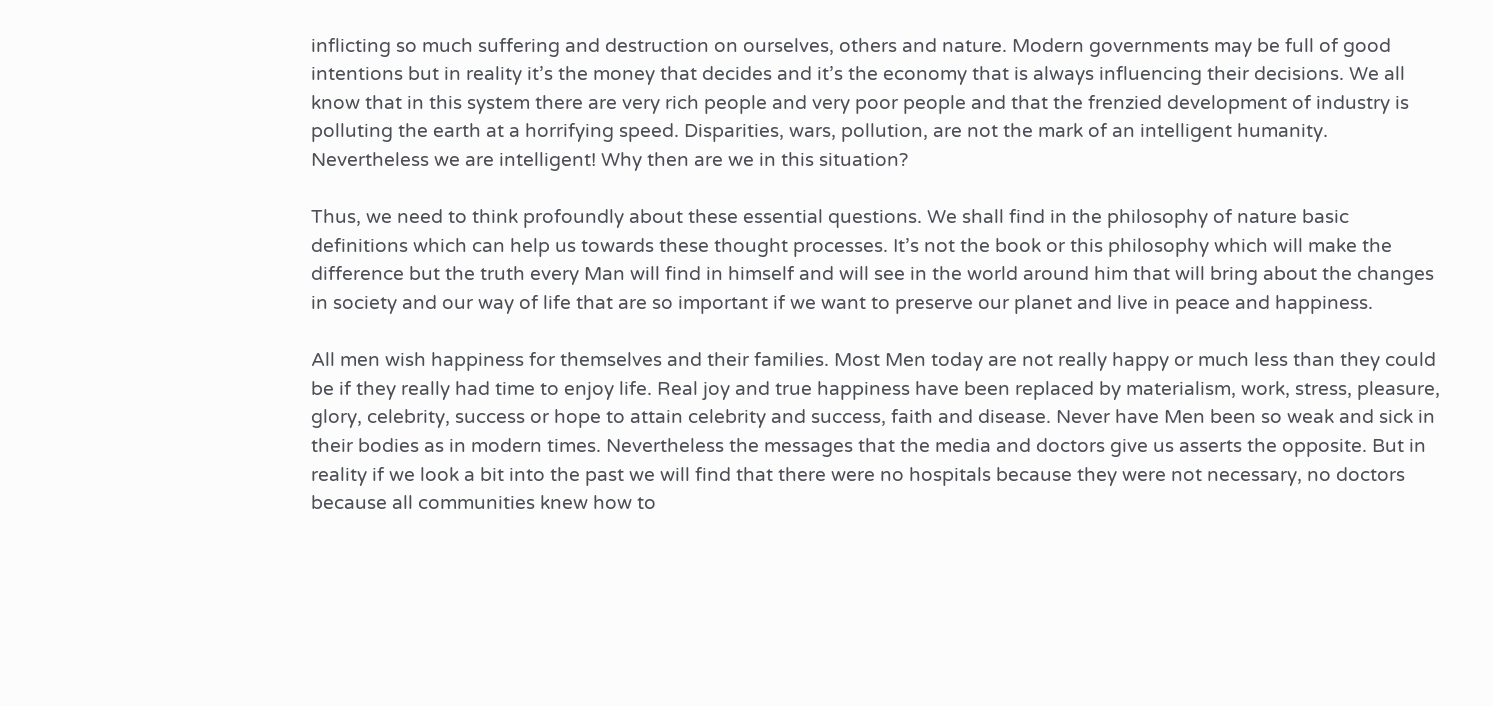inflicting so much suffering and destruction on ourselves, others and nature. Modern governments may be full of good intentions but in reality it’s the money that decides and it’s the economy that is always influencing their decisions. We all know that in this system there are very rich people and very poor people and that the frenzied development of industry is polluting the earth at a horrifying speed. Disparities, wars, pollution, are not the mark of an intelligent humanity. Nevertheless we are intelligent! Why then are we in this situation?

Thus, we need to think profoundly about these essential questions. We shall find in the philosophy of nature basic definitions which can help us towards these thought processes. It’s not the book or this philosophy which will make the difference but the truth every Man will find in himself and will see in the world around him that will bring about the changes in society and our way of life that are so important if we want to preserve our planet and live in peace and happiness.

All men wish happiness for themselves and their families. Most Men today are not really happy or much less than they could be if they really had time to enjoy life. Real joy and true happiness have been replaced by materialism, work, stress, pleasure, glory, celebrity, success or hope to attain celebrity and success, faith and disease. Never have Men been so weak and sick in their bodies as in modern times. Nevertheless the messages that the media and doctors give us asserts the opposite. But in reality if we look a bit into the past we will find that there were no hospitals because they were not necessary, no doctors because all communities knew how to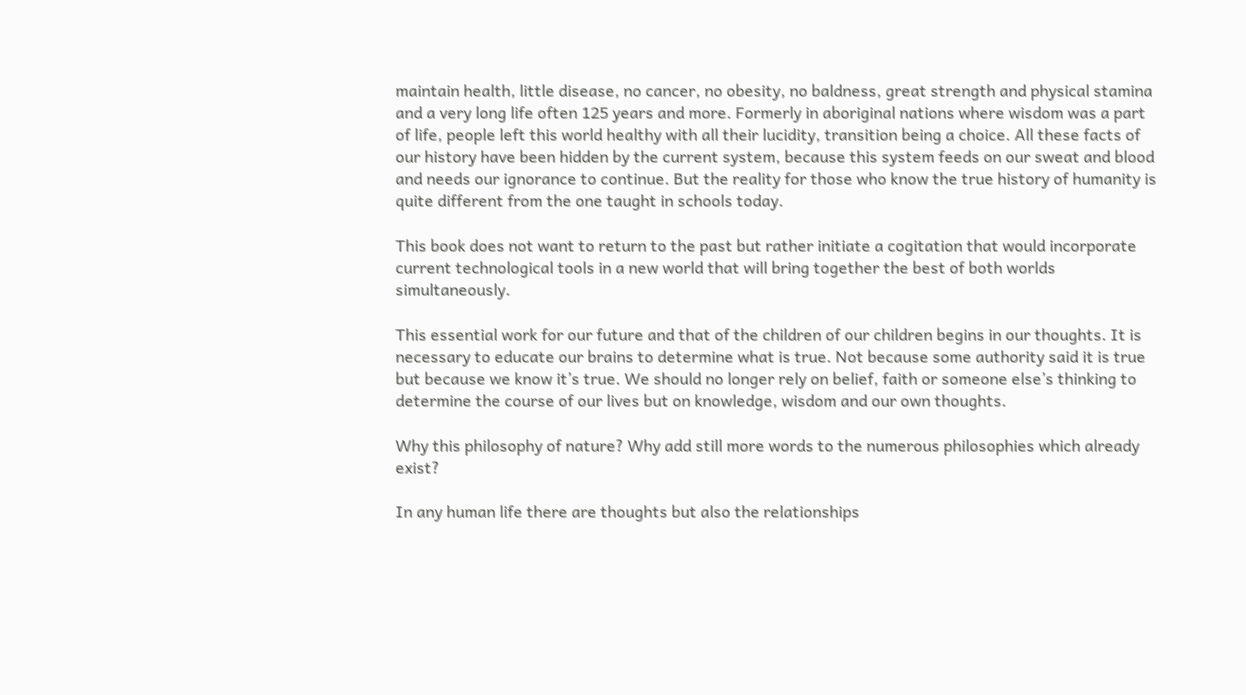maintain health, little disease, no cancer, no obesity, no baldness, great strength and physical stamina and a very long life often 125 years and more. Formerly in aboriginal nations where wisdom was a part of life, people left this world healthy with all their lucidity, transition being a choice. All these facts of our history have been hidden by the current system, because this system feeds on our sweat and blood and needs our ignorance to continue. But the reality for those who know the true history of humanity is quite different from the one taught in schools today.

This book does not want to return to the past but rather initiate a cogitation that would incorporate current technological tools in a new world that will bring together the best of both worlds simultaneously.

This essential work for our future and that of the children of our children begins in our thoughts. It is necessary to educate our brains to determine what is true. Not because some authority said it is true but because we know it’s true. We should no longer rely on belief, faith or someone else’s thinking to determine the course of our lives but on knowledge, wisdom and our own thoughts.

Why this philosophy of nature? Why add still more words to the numerous philosophies which already exist?

In any human life there are thoughts but also the relationships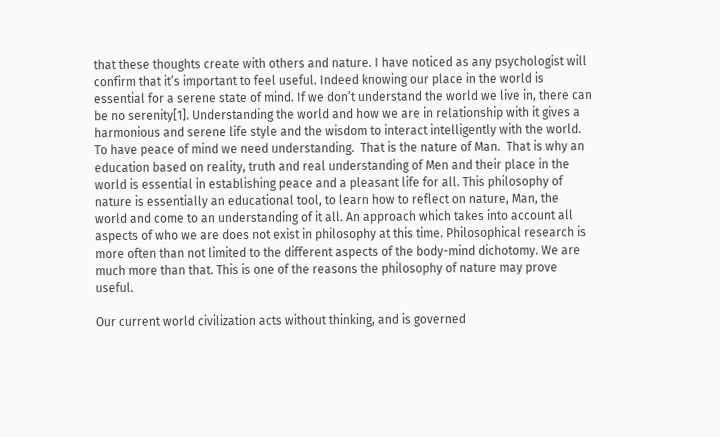that these thoughts create with others and nature. I have noticed as any psychologist will confirm that it’s important to feel useful. Indeed knowing our place in the world is essential for a serene state of mind. If we don’t understand the world we live in, there can be no serenity[1]. Understanding the world and how we are in relationship with it gives a harmonious and serene life style and the wisdom to interact intelligently with the world. To have peace of mind we need understanding.  That is the nature of Man.  That is why an education based on reality, truth and real understanding of Men and their place in the world is essential in establishing peace and a pleasant life for all. This philosophy of nature is essentially an educational tool, to learn how to reflect on nature, Man, the world and come to an understanding of it all. An approach which takes into account all aspects of who we are does not exist in philosophy at this time. Philosophical research is more often than not limited to the different aspects of the body-mind dichotomy. We are much more than that. This is one of the reasons the philosophy of nature may prove useful.

Our current world civilization acts without thinking, and is governed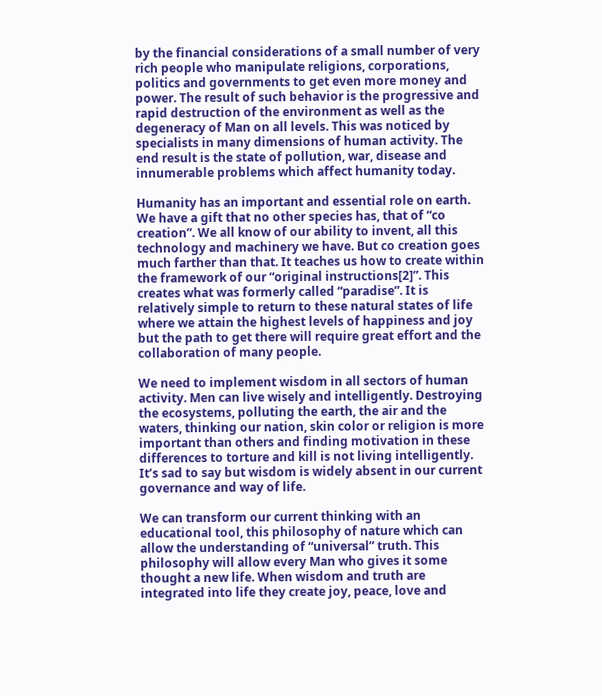by the financial considerations of a small number of very rich people who manipulate religions, corporations, politics and governments to get even more money and power. The result of such behavior is the progressive and rapid destruction of the environment as well as the degeneracy of Man on all levels. This was noticed by specialists in many dimensions of human activity. The end result is the state of pollution, war, disease and innumerable problems which affect humanity today.

Humanity has an important and essential role on earth. We have a gift that no other species has, that of “co creation”. We all know of our ability to invent, all this technology and machinery we have. But co creation goes much farther than that. It teaches us how to create within the framework of our “original instructions[2]”. This creates what was formerly called “paradise”. It is relatively simple to return to these natural states of life where we attain the highest levels of happiness and joy but the path to get there will require great effort and the collaboration of many people.

We need to implement wisdom in all sectors of human activity. Men can live wisely and intelligently. Destroying the ecosystems, polluting the earth, the air and the waters, thinking our nation, skin color or religion is more important than others and finding motivation in these differences to torture and kill is not living intelligently. It’s sad to say but wisdom is widely absent in our current governance and way of life.

We can transform our current thinking with an educational tool, this philosophy of nature which can allow the understanding of “universal” truth. This philosophy will allow every Man who gives it some thought a new life. When wisdom and truth are integrated into life they create joy, peace, love and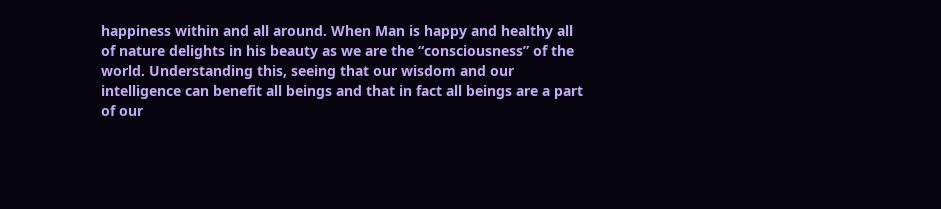happiness within and all around. When Man is happy and healthy all of nature delights in his beauty as we are the “consciousness” of the world. Understanding this, seeing that our wisdom and our intelligence can benefit all beings and that in fact all beings are a part of our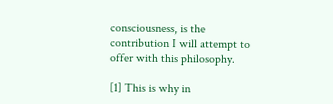consciousness, is the contribution I will attempt to offer with this philosophy.

[1] This is why in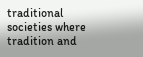traditional societies where tradition and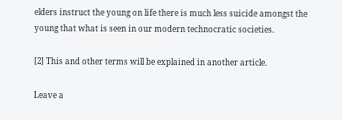elders instruct the young on life there is much less suicide amongst the young that what is seen in our modern technocratic societies.

[2] This and other terms will be explained in another article.

Leave a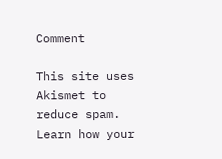Comment

This site uses Akismet to reduce spam. Learn how your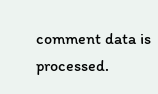comment data is processed.